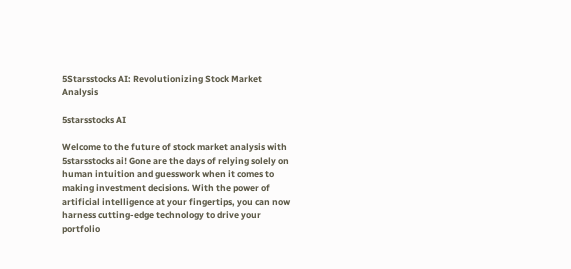5Starsstocks AI: Revolutionizing Stock Market Analysis

5starsstocks AI

Welcome to the future of stock market analysis with 5starsstocks ai! Gone are the days of relying solely on human intuition and guesswork when it comes to making investment decisions. With the power of artificial intelligence at your fingertips, you can now harness cutting-edge technology to drive your portfolio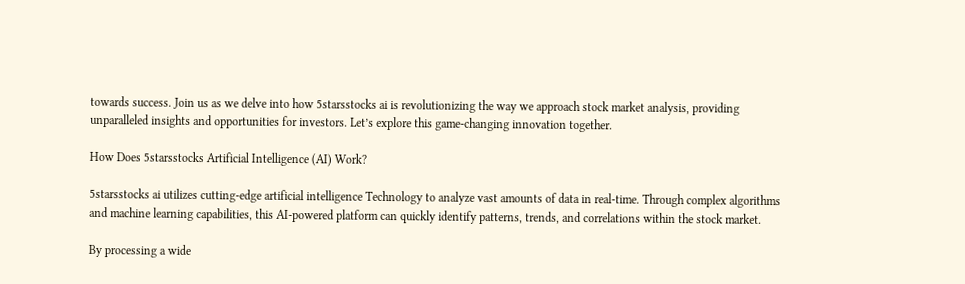towards success. Join us as we delve into how 5starsstocks ai is revolutionizing the way we approach stock market analysis, providing unparalleled insights and opportunities for investors. Let’s explore this game-changing innovation together.

How Does 5starsstocks Artificial Intelligence (AI) Work?

5starsstocks ai utilizes cutting-edge artificial intelligence Technology to analyze vast amounts of data in real-time. Through complex algorithms and machine learning capabilities, this AI-powered platform can quickly identify patterns, trends, and correlations within the stock market.

By processing a wide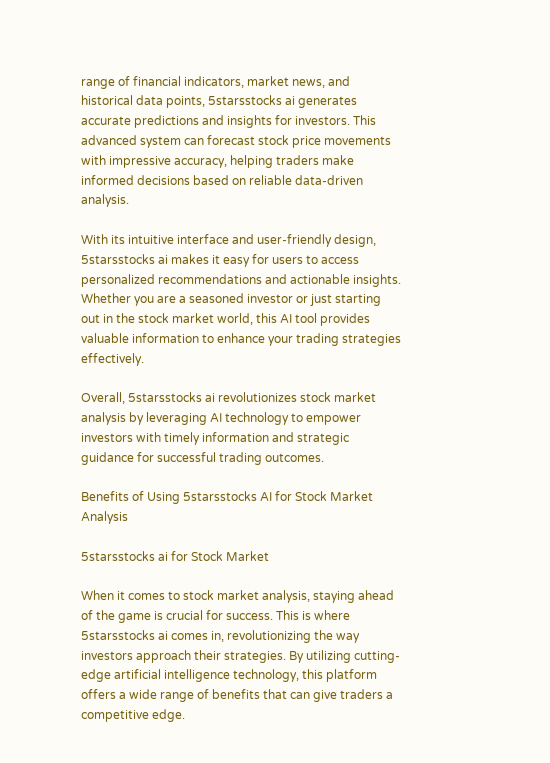range of financial indicators, market news, and historical data points, 5starsstocks ai generates accurate predictions and insights for investors. This advanced system can forecast stock price movements with impressive accuracy, helping traders make informed decisions based on reliable data-driven analysis.

With its intuitive interface and user-friendly design, 5starsstocks ai makes it easy for users to access personalized recommendations and actionable insights. Whether you are a seasoned investor or just starting out in the stock market world, this AI tool provides valuable information to enhance your trading strategies effectively.

Overall, 5starsstocks ai revolutionizes stock market analysis by leveraging AI technology to empower investors with timely information and strategic guidance for successful trading outcomes.

Benefits of Using 5starsstocks AI for Stock Market Analysis

5starsstocks ai for Stock Market

When it comes to stock market analysis, staying ahead of the game is crucial for success. This is where 5starsstocks ai comes in, revolutionizing the way investors approach their strategies. By utilizing cutting-edge artificial intelligence technology, this platform offers a wide range of benefits that can give traders a competitive edge.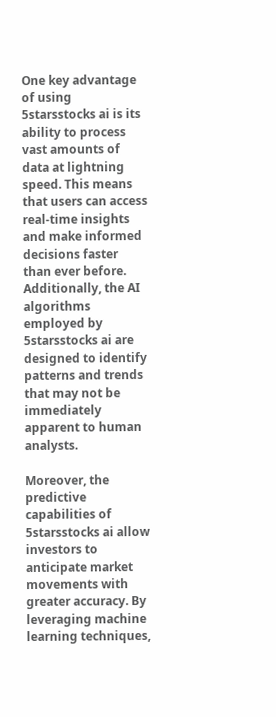One key advantage of using 5starsstocks ai is its ability to process vast amounts of data at lightning speed. This means that users can access real-time insights and make informed decisions faster than ever before. Additionally, the AI algorithms employed by 5starsstocks ai are designed to identify patterns and trends that may not be immediately apparent to human analysts.

Moreover, the predictive capabilities of 5starsstocks ai allow investors to anticipate market movements with greater accuracy. By leveraging machine learning techniques,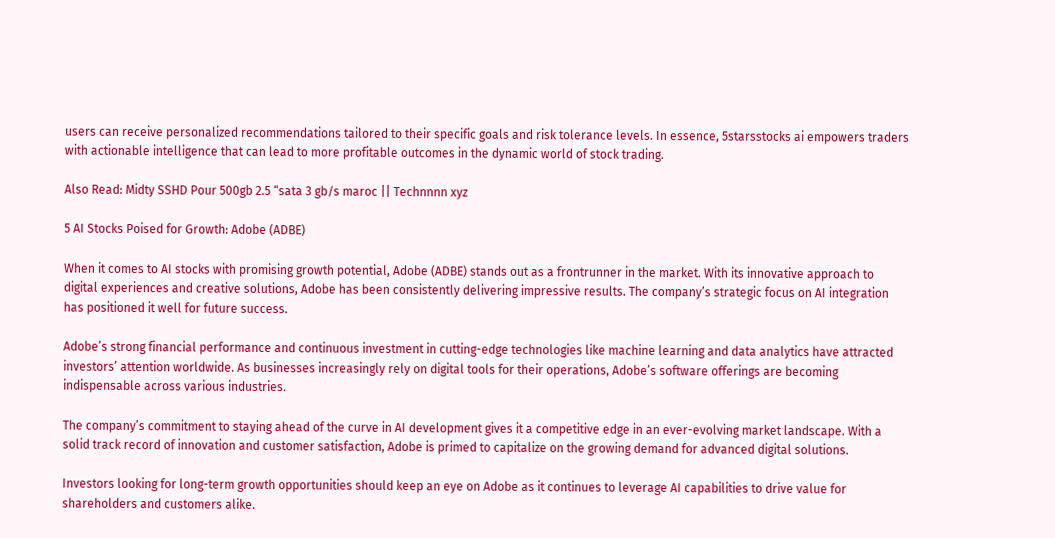users can receive personalized recommendations tailored to their specific goals and risk tolerance levels. In essence, 5starsstocks ai empowers traders with actionable intelligence that can lead to more profitable outcomes in the dynamic world of stock trading.

Also Read: Midty SSHD Pour 500gb 2.5 “sata 3 gb/s maroc || Technnnn xyz

5 AI Stocks Poised for Growth: Adobe (ADBE)

When it comes to AI stocks with promising growth potential, Adobe (ADBE) stands out as a frontrunner in the market. With its innovative approach to digital experiences and creative solutions, Adobe has been consistently delivering impressive results. The company’s strategic focus on AI integration has positioned it well for future success.

Adobe’s strong financial performance and continuous investment in cutting-edge technologies like machine learning and data analytics have attracted investors’ attention worldwide. As businesses increasingly rely on digital tools for their operations, Adobe’s software offerings are becoming indispensable across various industries.

The company’s commitment to staying ahead of the curve in AI development gives it a competitive edge in an ever-evolving market landscape. With a solid track record of innovation and customer satisfaction, Adobe is primed to capitalize on the growing demand for advanced digital solutions.

Investors looking for long-term growth opportunities should keep an eye on Adobe as it continues to leverage AI capabilities to drive value for shareholders and customers alike.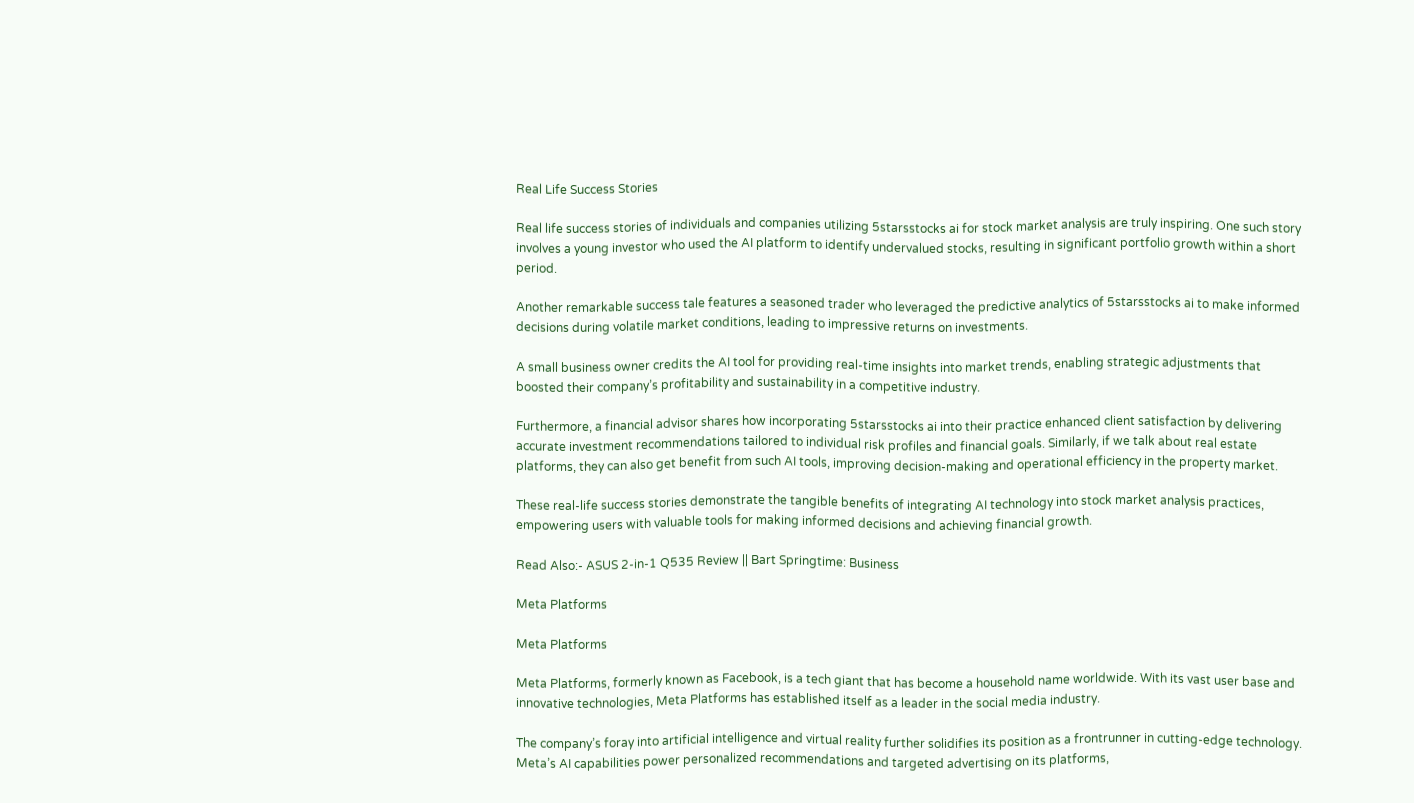Real Life Success Stories

Real life success stories of individuals and companies utilizing 5starsstocks ai for stock market analysis are truly inspiring. One such story involves a young investor who used the AI platform to identify undervalued stocks, resulting in significant portfolio growth within a short period.

Another remarkable success tale features a seasoned trader who leveraged the predictive analytics of 5starsstocks ai to make informed decisions during volatile market conditions, leading to impressive returns on investments.

A small business owner credits the AI tool for providing real-time insights into market trends, enabling strategic adjustments that boosted their company’s profitability and sustainability in a competitive industry.

Furthermore, a financial advisor shares how incorporating 5starsstocks ai into their practice enhanced client satisfaction by delivering accurate investment recommendations tailored to individual risk profiles and financial goals. Similarly, if we talk about real estate platforms, they can also get benefit from such AI tools, improving decision-making and operational efficiency in the property market.

These real-life success stories demonstrate the tangible benefits of integrating AI technology into stock market analysis practices, empowering users with valuable tools for making informed decisions and achieving financial growth.

Read Also:- ASUS 2-in-1 Q535 Review || Bart Springtime: Business

Meta Platforms

Meta Platforms

Meta Platforms, formerly known as Facebook, is a tech giant that has become a household name worldwide. With its vast user base and innovative technologies, Meta Platforms has established itself as a leader in the social media industry.

The company’s foray into artificial intelligence and virtual reality further solidifies its position as a frontrunner in cutting-edge technology. Meta’s AI capabilities power personalized recommendations and targeted advertising on its platforms,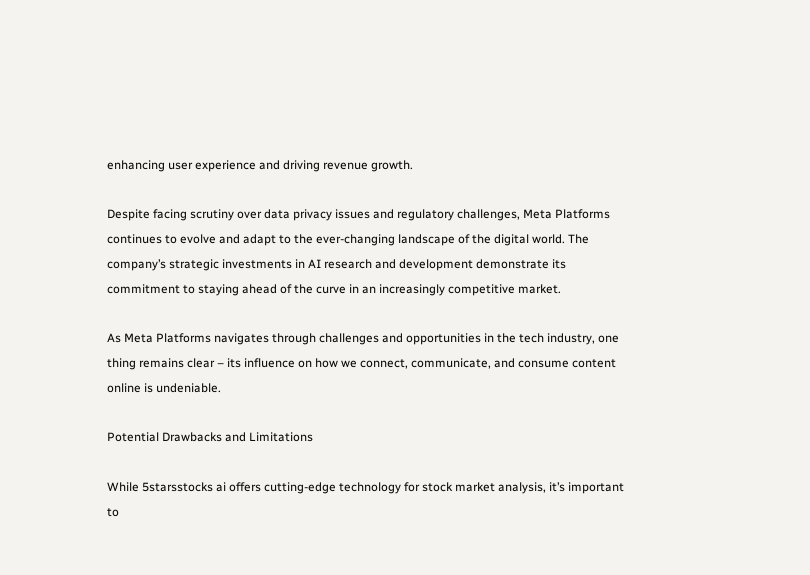enhancing user experience and driving revenue growth.

Despite facing scrutiny over data privacy issues and regulatory challenges, Meta Platforms continues to evolve and adapt to the ever-changing landscape of the digital world. The company’s strategic investments in AI research and development demonstrate its commitment to staying ahead of the curve in an increasingly competitive market.

As Meta Platforms navigates through challenges and opportunities in the tech industry, one thing remains clear – its influence on how we connect, communicate, and consume content online is undeniable.

Potential Drawbacks and Limitations

While 5starsstocks ai offers cutting-edge technology for stock market analysis, it’s important to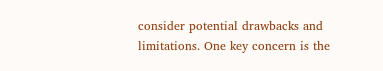consider potential drawbacks and limitations. One key concern is the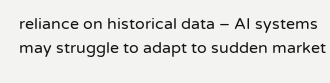reliance on historical data – AI systems may struggle to adapt to sudden market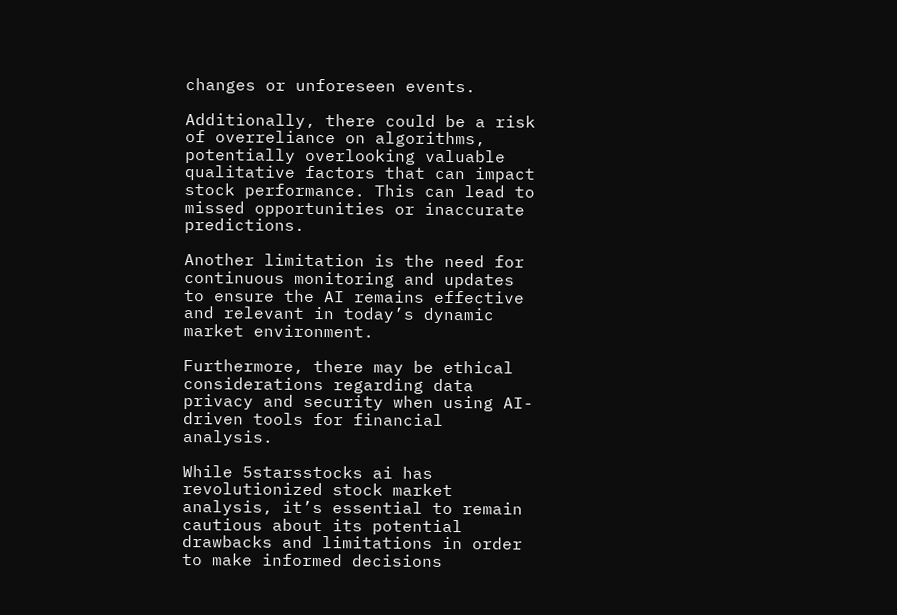changes or unforeseen events.

Additionally, there could be a risk of overreliance on algorithms, potentially overlooking valuable qualitative factors that can impact stock performance. This can lead to missed opportunities or inaccurate predictions.

Another limitation is the need for continuous monitoring and updates to ensure the AI remains effective and relevant in today’s dynamic market environment.

Furthermore, there may be ethical considerations regarding data privacy and security when using AI-driven tools for financial analysis.

While 5starsstocks ai has revolutionized stock market analysis, it’s essential to remain cautious about its potential drawbacks and limitations in order to make informed decisions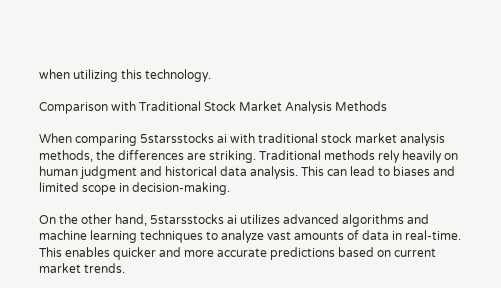when utilizing this technology.

Comparison with Traditional Stock Market Analysis Methods

When comparing 5starsstocks ai with traditional stock market analysis methods, the differences are striking. Traditional methods rely heavily on human judgment and historical data analysis. This can lead to biases and limited scope in decision-making.

On the other hand, 5starsstocks ai utilizes advanced algorithms and machine learning techniques to analyze vast amounts of data in real-time. This enables quicker and more accurate predictions based on current market trends.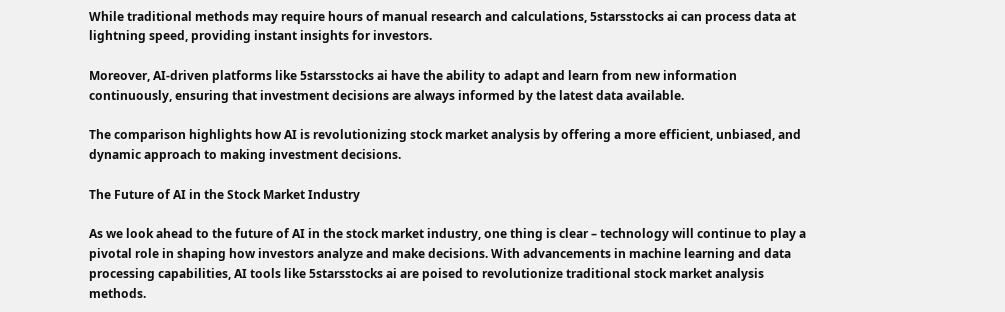While traditional methods may require hours of manual research and calculations, 5starsstocks ai can process data at lightning speed, providing instant insights for investors.

Moreover, AI-driven platforms like 5starsstocks ai have the ability to adapt and learn from new information continuously, ensuring that investment decisions are always informed by the latest data available.

The comparison highlights how AI is revolutionizing stock market analysis by offering a more efficient, unbiased, and dynamic approach to making investment decisions.

The Future of AI in the Stock Market Industry

As we look ahead to the future of AI in the stock market industry, one thing is clear – technology will continue to play a pivotal role in shaping how investors analyze and make decisions. With advancements in machine learning and data processing capabilities, AI tools like 5starsstocks ai are poised to revolutionize traditional stock market analysis methods.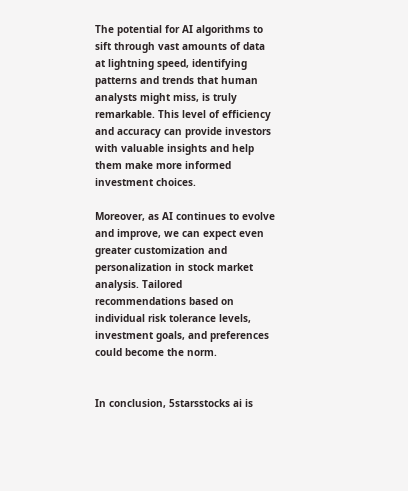The potential for AI algorithms to sift through vast amounts of data at lightning speed, identifying patterns and trends that human analysts might miss, is truly remarkable. This level of efficiency and accuracy can provide investors with valuable insights and help them make more informed investment choices.

Moreover, as AI continues to evolve and improve, we can expect even greater customization and personalization in stock market analysis. Tailored recommendations based on individual risk tolerance levels, investment goals, and preferences could become the norm.


In conclusion, 5starsstocks ai is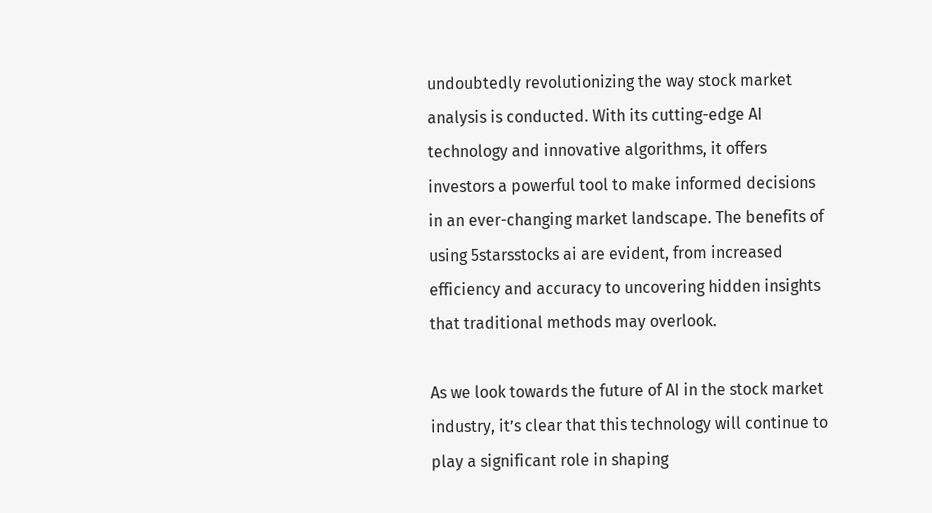undoubtedly revolutionizing the way stock market analysis is conducted. With its cutting-edge AI technology and innovative algorithms, it offers investors a powerful tool to make informed decisions in an ever-changing market landscape. The benefits of using 5starsstocks ai are evident, from increased efficiency and accuracy to uncovering hidden insights that traditional methods may overlook.

As we look towards the future of AI in the stock market industry, it’s clear that this technology will continue to play a significant role in shaping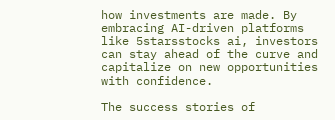how investments are made. By embracing AI-driven platforms like 5starsstocks ai, investors can stay ahead of the curve and capitalize on new opportunities with confidence.

The success stories of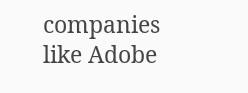companies like Adobe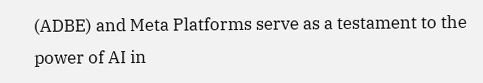(ADBE) and Meta Platforms serve as a testament to the power of AI in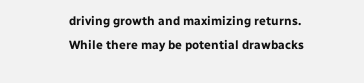driving growth and maximizing returns. While there may be potential drawbacks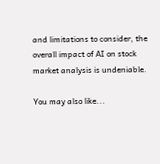and limitations to consider, the overall impact of AI on stock market analysis is undeniable.

You may also like...